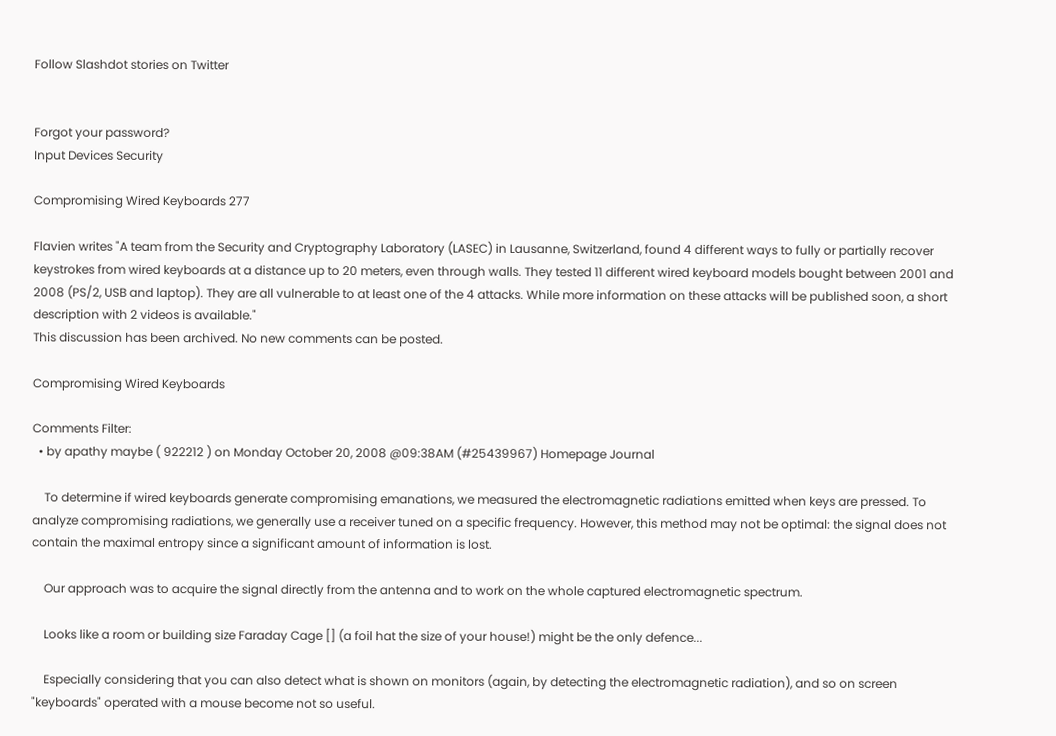Follow Slashdot stories on Twitter


Forgot your password?
Input Devices Security

Compromising Wired Keyboards 277

Flavien writes "A team from the Security and Cryptography Laboratory (LASEC) in Lausanne, Switzerland, found 4 different ways to fully or partially recover keystrokes from wired keyboards at a distance up to 20 meters, even through walls. They tested 11 different wired keyboard models bought between 2001 and 2008 (PS/2, USB and laptop). They are all vulnerable to at least one of the 4 attacks. While more information on these attacks will be published soon, a short description with 2 videos is available."
This discussion has been archived. No new comments can be posted.

Compromising Wired Keyboards

Comments Filter:
  • by apathy maybe ( 922212 ) on Monday October 20, 2008 @09:38AM (#25439967) Homepage Journal

    To determine if wired keyboards generate compromising emanations, we measured the electromagnetic radiations emitted when keys are pressed. To analyze compromising radiations, we generally use a receiver tuned on a specific frequency. However, this method may not be optimal: the signal does not contain the maximal entropy since a significant amount of information is lost.

    Our approach was to acquire the signal directly from the antenna and to work on the whole captured electromagnetic spectrum.

    Looks like a room or building size Faraday Cage [] (a foil hat the size of your house!) might be the only defence...

    Especially considering that you can also detect what is shown on monitors (again, by detecting the electromagnetic radiation), and so on screen "keyboards" operated with a mouse become not so useful.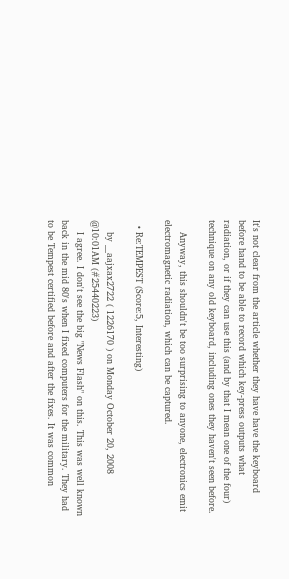It's not clear from the article whether they have have the keyboard before hand to be able to record which key-press outputs what radiation, or if they can use this (and by that I mean one of the four) technique on any old keyboard, including ones they haven't seen before.

    Anyway, this shouldn't be too surprising to anyone, electronics emit electromagnetic radiation, which can be captured.

  • Re:TEMPEST (Score:5, Interesting)

    by __aajxax2722 ( 1226170 ) on Monday October 20, 2008 @10:01AM (#25440223)
    I agree. I don't see the big "News Flash" on this. This was well known back in the mid 80's when I fixed computers for the military. They had to be Tempest certified before and after the fixes. It was common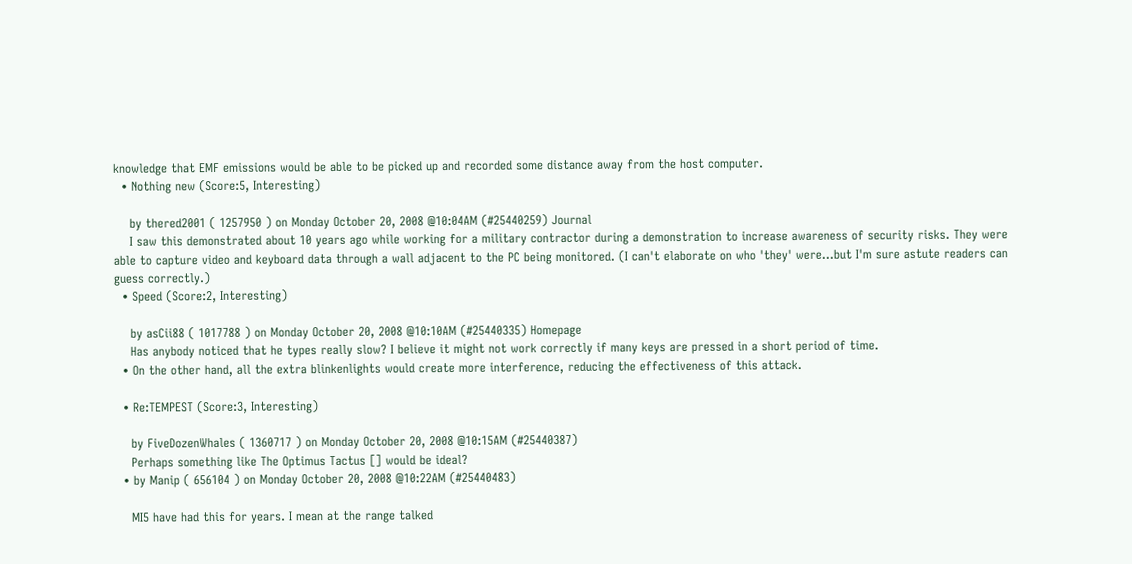knowledge that EMF emissions would be able to be picked up and recorded some distance away from the host computer.
  • Nothing new (Score:5, Interesting)

    by thered2001 ( 1257950 ) on Monday October 20, 2008 @10:04AM (#25440259) Journal
    I saw this demonstrated about 10 years ago while working for a military contractor during a demonstration to increase awareness of security risks. They were able to capture video and keyboard data through a wall adjacent to the PC being monitored. (I can't elaborate on who 'they' were...but I'm sure astute readers can guess correctly.)
  • Speed (Score:2, Interesting)

    by asCii88 ( 1017788 ) on Monday October 20, 2008 @10:10AM (#25440335) Homepage
    Has anybody noticed that he types really slow? I believe it might not work correctly if many keys are pressed in a short period of time.
  • On the other hand, all the extra blinkenlights would create more interference, reducing the effectiveness of this attack.

  • Re:TEMPEST (Score:3, Interesting)

    by FiveDozenWhales ( 1360717 ) on Monday October 20, 2008 @10:15AM (#25440387)
    Perhaps something like The Optimus Tactus [] would be ideal?
  • by Manip ( 656104 ) on Monday October 20, 2008 @10:22AM (#25440483)

    MI5 have had this for years. I mean at the range talked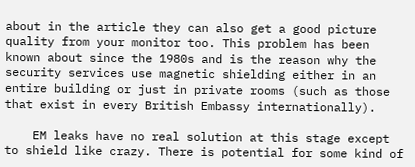about in the article they can also get a good picture quality from your monitor too. This problem has been known about since the 1980s and is the reason why the security services use magnetic shielding either in an entire building or just in private rooms (such as those that exist in every British Embassy internationally).

    EM leaks have no real solution at this stage except to shield like crazy. There is potential for some kind of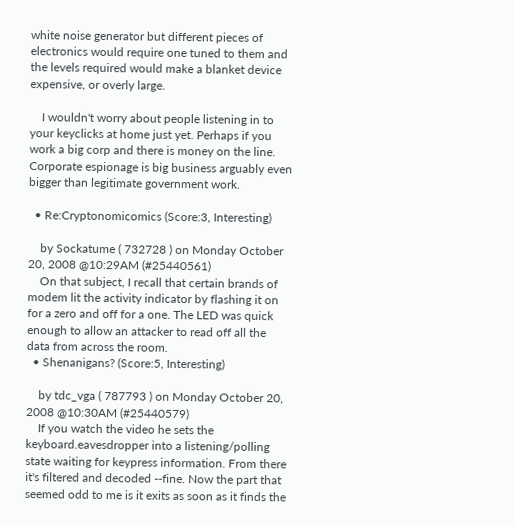white noise generator but different pieces of electronics would require one tuned to them and the levels required would make a blanket device expensive, or overly large.

    I wouldn't worry about people listening in to your keyclicks at home just yet. Perhaps if you work a big corp and there is money on the line. Corporate espionage is big business arguably even bigger than legitimate government work.

  • Re:Cryptonomicomics (Score:3, Interesting)

    by Sockatume ( 732728 ) on Monday October 20, 2008 @10:29AM (#25440561)
    On that subject, I recall that certain brands of modem lit the activity indicator by flashing it on for a zero and off for a one. The LED was quick enough to allow an attacker to read off all the data from across the room.
  • Shenanigans? (Score:5, Interesting)

    by tdc_vga ( 787793 ) on Monday October 20, 2008 @10:30AM (#25440579)
    If you watch the video he sets the keyboard.eavesdropper into a listening/polling state waiting for keypress information. From there it's filtered and decoded --fine. Now the part that seemed odd to me is it exits as soon as it finds the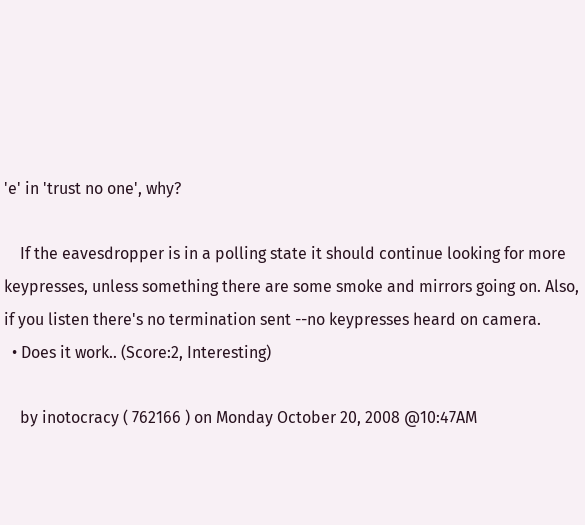'e' in 'trust no one', why?

    If the eavesdropper is in a polling state it should continue looking for more keypresses, unless something there are some smoke and mirrors going on. Also, if you listen there's no termination sent --no keypresses heard on camera.
  • Does it work.. (Score:2, Interesting)

    by inotocracy ( 762166 ) on Monday October 20, 2008 @10:47AM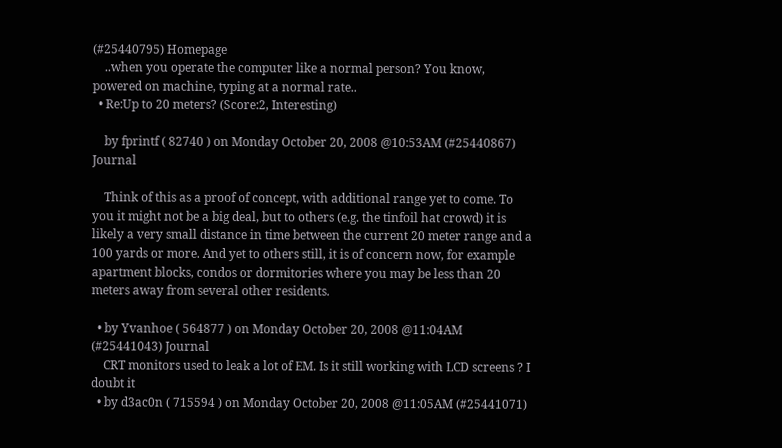(#25440795) Homepage
    ..when you operate the computer like a normal person? You know, powered on machine, typing at a normal rate..
  • Re:Up to 20 meters? (Score:2, Interesting)

    by fprintf ( 82740 ) on Monday October 20, 2008 @10:53AM (#25440867) Journal

    Think of this as a proof of concept, with additional range yet to come. To you it might not be a big deal, but to others (e.g. the tinfoil hat crowd) it is likely a very small distance in time between the current 20 meter range and a 100 yards or more. And yet to others still, it is of concern now, for example apartment blocks, condos or dormitories where you may be less than 20 meters away from several other residents.

  • by Yvanhoe ( 564877 ) on Monday October 20, 2008 @11:04AM (#25441043) Journal
    CRT monitors used to leak a lot of EM. Is it still working with LCD screens ? I doubt it
  • by d3ac0n ( 715594 ) on Monday October 20, 2008 @11:05AM (#25441071)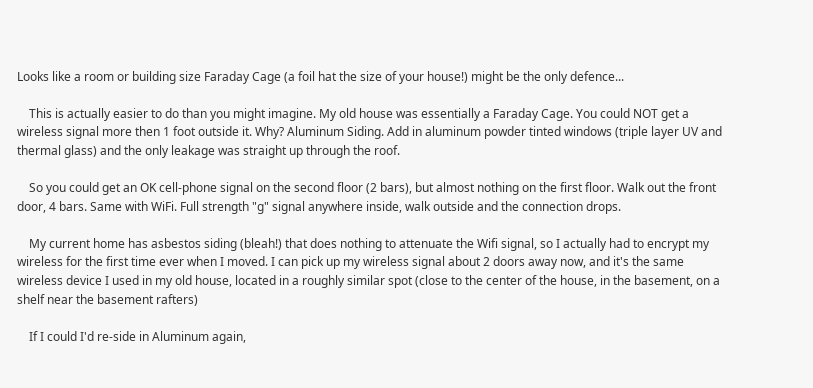Looks like a room or building size Faraday Cage (a foil hat the size of your house!) might be the only defence...

    This is actually easier to do than you might imagine. My old house was essentially a Faraday Cage. You could NOT get a wireless signal more then 1 foot outside it. Why? Aluminum Siding. Add in aluminum powder tinted windows (triple layer UV and thermal glass) and the only leakage was straight up through the roof.

    So you could get an OK cell-phone signal on the second floor (2 bars), but almost nothing on the first floor. Walk out the front door, 4 bars. Same with WiFi. Full strength "g" signal anywhere inside, walk outside and the connection drops.

    My current home has asbestos siding (bleah!) that does nothing to attenuate the Wifi signal, so I actually had to encrypt my wireless for the first time ever when I moved. I can pick up my wireless signal about 2 doors away now, and it's the same wireless device I used in my old house, located in a roughly similar spot (close to the center of the house, in the basement, on a shelf near the basement rafters)

    If I could I'd re-side in Aluminum again,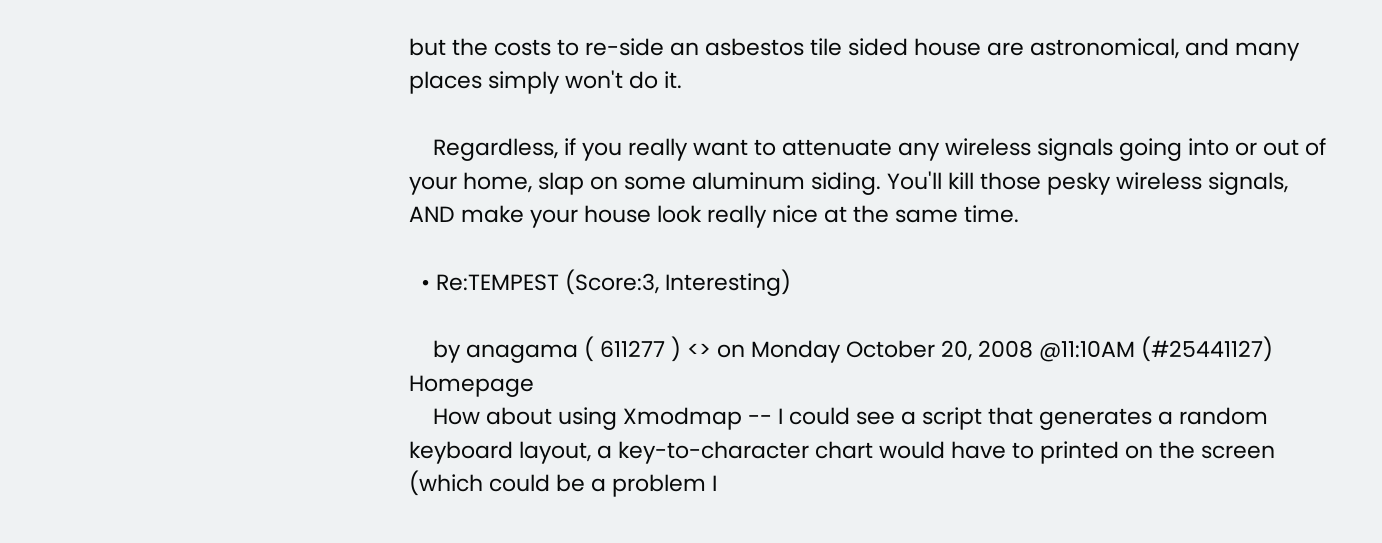but the costs to re-side an asbestos tile sided house are astronomical, and many places simply won't do it.

    Regardless, if you really want to attenuate any wireless signals going into or out of your home, slap on some aluminum siding. You'll kill those pesky wireless signals, AND make your house look really nice at the same time.

  • Re:TEMPEST (Score:3, Interesting)

    by anagama ( 611277 ) <> on Monday October 20, 2008 @11:10AM (#25441127) Homepage
    How about using Xmodmap -- I could see a script that generates a random keyboard layout, a key-to-character chart would have to printed on the screen (which could be a problem I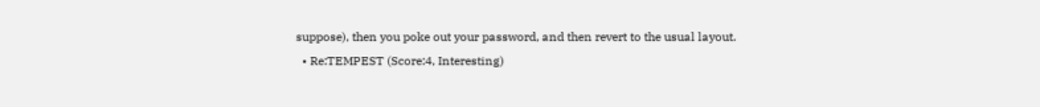suppose), then you poke out your password, and then revert to the usual layout.
  • Re:TEMPEST (Score:4, Interesting)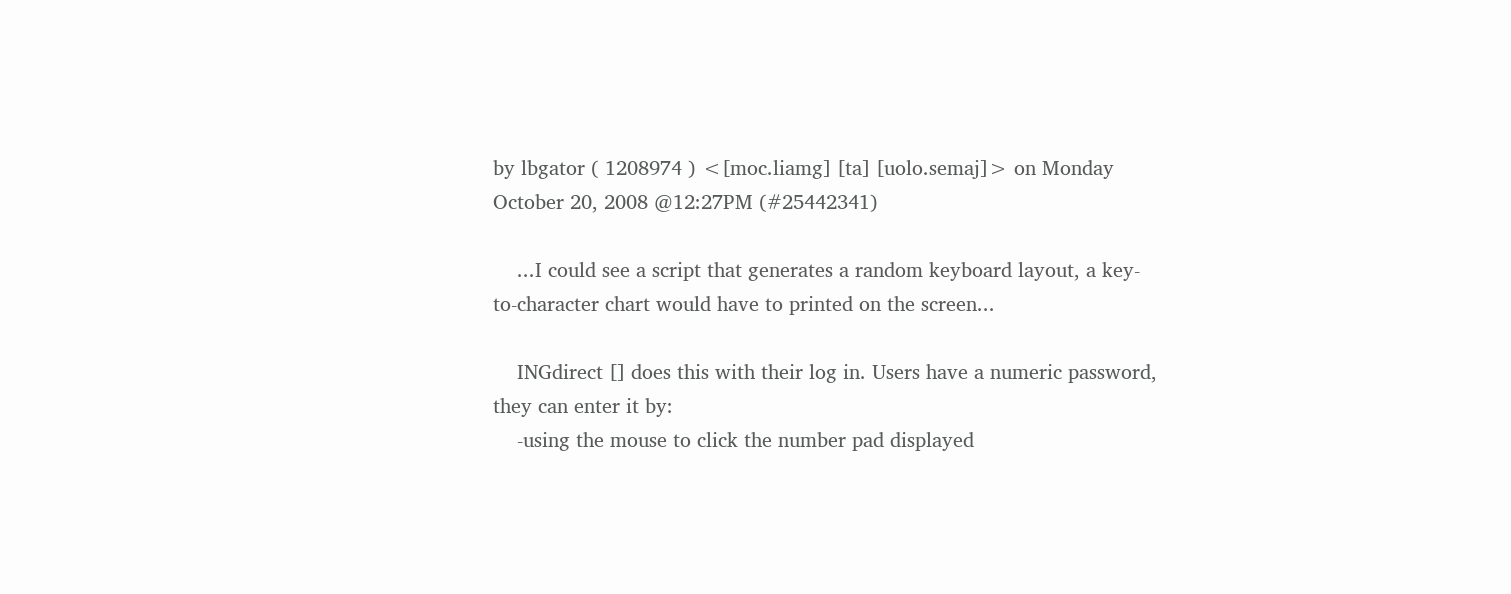by lbgator ( 1208974 ) <[moc.liamg] [ta] [uolo.semaj]> on Monday October 20, 2008 @12:27PM (#25442341)

    ...I could see a script that generates a random keyboard layout, a key-to-character chart would have to printed on the screen...

    INGdirect [] does this with their log in. Users have a numeric password, they can enter it by:
    -using the mouse to click the number pad displayed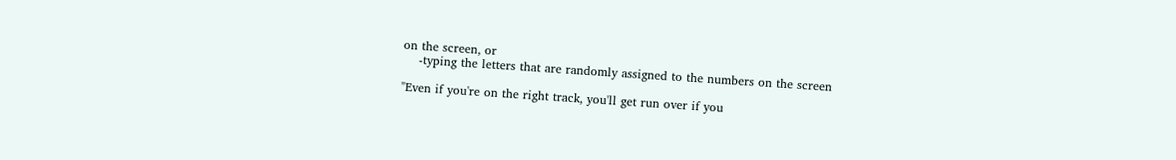on the screen, or
    -typing the letters that are randomly assigned to the numbers on the screen

"Even if you're on the right track, you'll get run over if you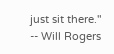just sit there." -- Will Rogers